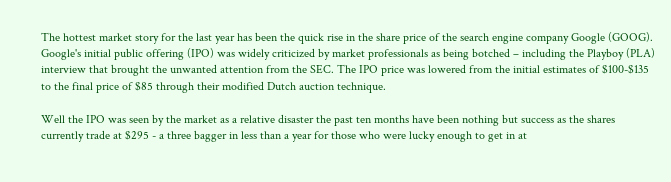The hottest market story for the last year has been the quick rise in the share price of the search engine company Google (GOOG). Google's initial public offering (IPO) was widely criticized by market professionals as being botched – including the Playboy (PLA) interview that brought the unwanted attention from the SEC. The IPO price was lowered from the initial estimates of $100-$135 to the final price of $85 through their modified Dutch auction technique.

Well the IPO was seen by the market as a relative disaster the past ten months have been nothing but success as the shares currently trade at $295 - a three bagger in less than a year for those who were lucky enough to get in at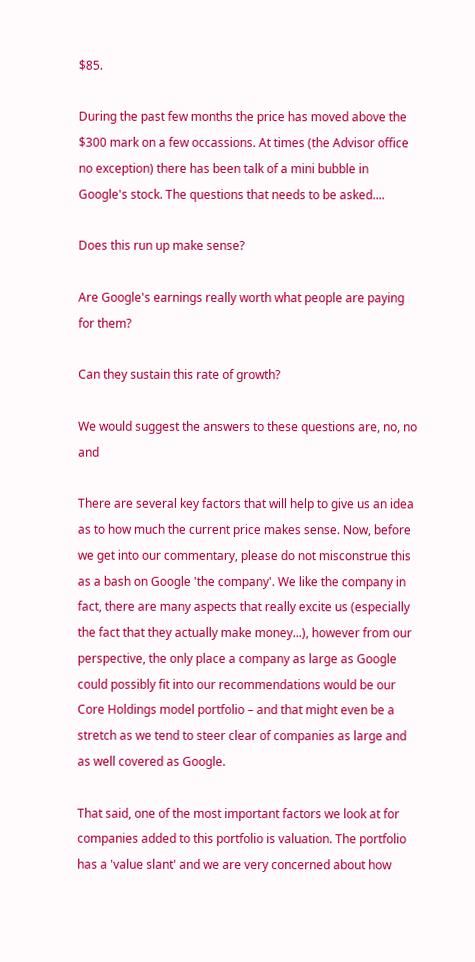$85.

During the past few months the price has moved above the $300 mark on a few occassions. At times (the Advisor office no exception) there has been talk of a mini bubble in Google's stock. The questions that needs to be asked....

Does this run up make sense?

Are Google's earnings really worth what people are paying for them?

Can they sustain this rate of growth?

We would suggest the answers to these questions are, no, no and

There are several key factors that will help to give us an idea as to how much the current price makes sense. Now, before we get into our commentary, please do not misconstrue this as a bash on Google 'the company'. We like the company in fact, there are many aspects that really excite us (especially the fact that they actually make money...), however from our perspective, the only place a company as large as Google could possibly fit into our recommendations would be our Core Holdings model portfolio – and that might even be a stretch as we tend to steer clear of companies as large and as well covered as Google.

That said, one of the most important factors we look at for companies added to this portfolio is valuation. The portfolio has a 'value slant' and we are very concerned about how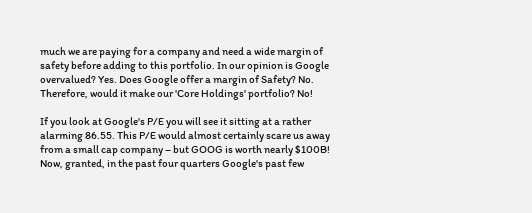much we are paying for a company and need a wide margin of safety before adding to this portfolio. In our opinion is Google overvalued? Yes. Does Google offer a margin of Safety? No. Therefore, would it make our 'Core Holdings' portfolio? No!

If you look at Google's P/E you will see it sitting at a rather alarming 86.55. This P/E would almost certainly scare us away from a small cap company – but GOOG is worth nearly $100B! Now, granted, in the past four quarters Google's past few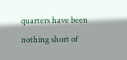quarters have been nothing short of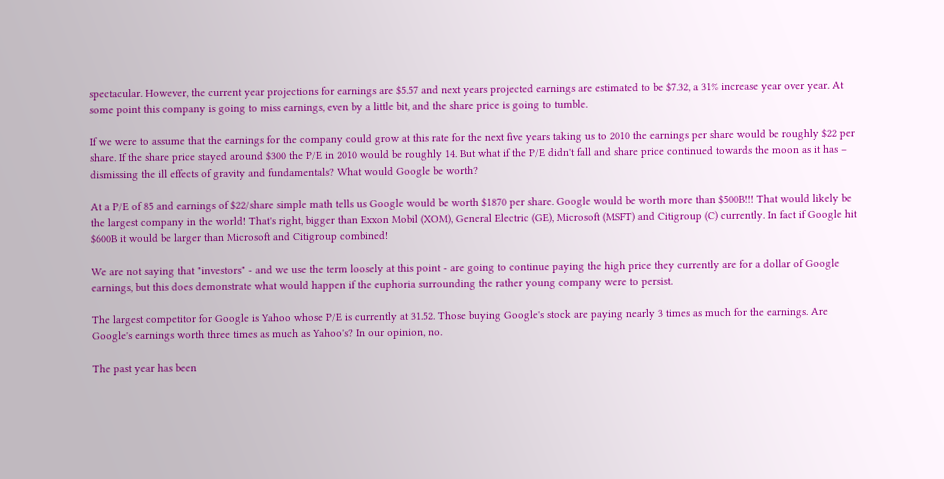spectacular. However, the current year projections for earnings are $5.57 and next years projected earnings are estimated to be $7.32, a 31% increase year over year. At some point this company is going to miss earnings, even by a little bit, and the share price is going to tumble.

If we were to assume that the earnings for the company could grow at this rate for the next five years taking us to 2010 the earnings per share would be roughly $22 per share. If the share price stayed around $300 the P/E in 2010 would be roughly 14. But what if the P/E didn't fall and share price continued towards the moon as it has – dismissing the ill effects of gravity and fundamentals? What would Google be worth?

At a P/E of 85 and earnings of $22/share simple math tells us Google would be worth $1870 per share. Google would be worth more than $500B!!! That would likely be the largest company in the world! That's right, bigger than Exxon Mobil (XOM), General Electric (GE), Microsoft (MSFT) and Citigroup (C) currently. In fact if Google hit $600B it would be larger than Microsoft and Citigroup combined!

We are not saying that "investors" - and we use the term loosely at this point - are going to continue paying the high price they currently are for a dollar of Google earnings, but this does demonstrate what would happen if the euphoria surrounding the rather young company were to persist.

The largest competitor for Google is Yahoo whose P/E is currently at 31.52. Those buying Google's stock are paying nearly 3 times as much for the earnings. Are Google's earnings worth three times as much as Yahoo's? In our opinion, no.

The past year has been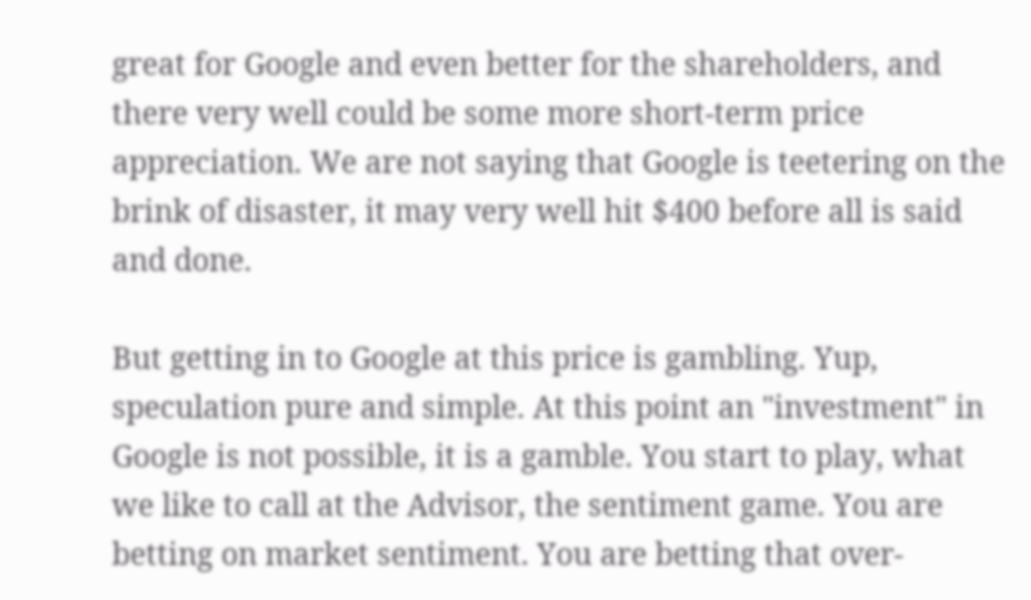great for Google and even better for the shareholders, and there very well could be some more short-term price appreciation. We are not saying that Google is teetering on the brink of disaster, it may very well hit $400 before all is said and done.

But getting in to Google at this price is gambling. Yup, speculation pure and simple. At this point an "investment" in Google is not possible, it is a gamble. You start to play, what we like to call at the Advisor, the sentiment game. You are betting on market sentiment. You are betting that over-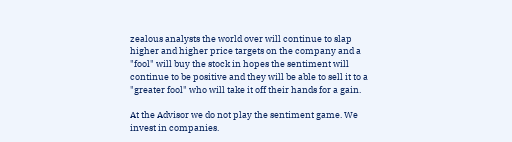zealous analysts the world over will continue to slap higher and higher price targets on the company and a "fool" will buy the stock in hopes the sentiment will continue to be positive and they will be able to sell it to a "greater fool" who will take it off their hands for a gain.

At the Advisor we do not play the sentiment game. We invest in companies.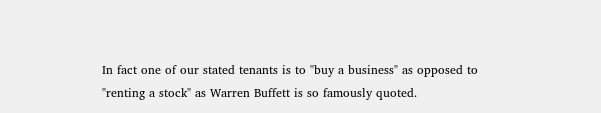In fact one of our stated tenants is to "buy a business" as opposed to "renting a stock" as Warren Buffett is so famously quoted.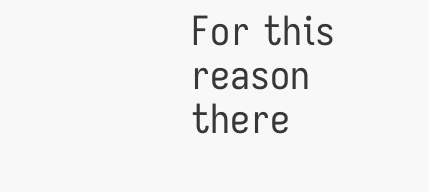For this reason there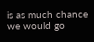is as much chance we would go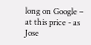long on Google – at this price - as Jose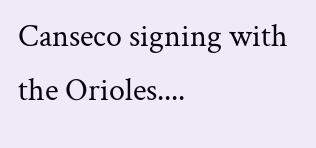Canseco signing with the Orioles....